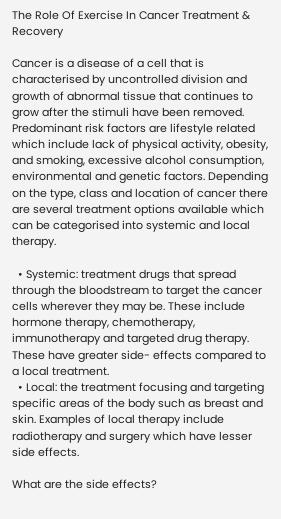The Role Of Exercise In Cancer Treatment & Recovery

Cancer is a disease of a cell that is characterised by uncontrolled division and growth of abnormal tissue that continues to grow after the stimuli have been removed. Predominant risk factors are lifestyle related which include lack of physical activity, obesity, and smoking, excessive alcohol consumption, environmental and genetic factors. Depending on the type, class and location of cancer there are several treatment options available which can be categorised into systemic and local therapy.

  • Systemic: treatment drugs that spread through the bloodstream to target the cancer cells wherever they may be. These include hormone therapy, chemotherapy, immunotherapy and targeted drug therapy. These have greater side- effects compared to a local treatment.
  • Local: the treatment focusing and targeting specific areas of the body such as breast and skin. Examples of local therapy include radiotherapy and surgery which have lesser side effects.

What are the side effects?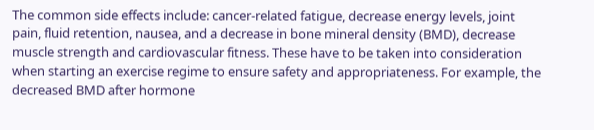The common side effects include: cancer-related fatigue, decrease energy levels, joint pain, fluid retention, nausea, and a decrease in bone mineral density (BMD), decrease muscle strength and cardiovascular fitness. These have to be taken into consideration when starting an exercise regime to ensure safety and appropriateness. For example, the decreased BMD after hormone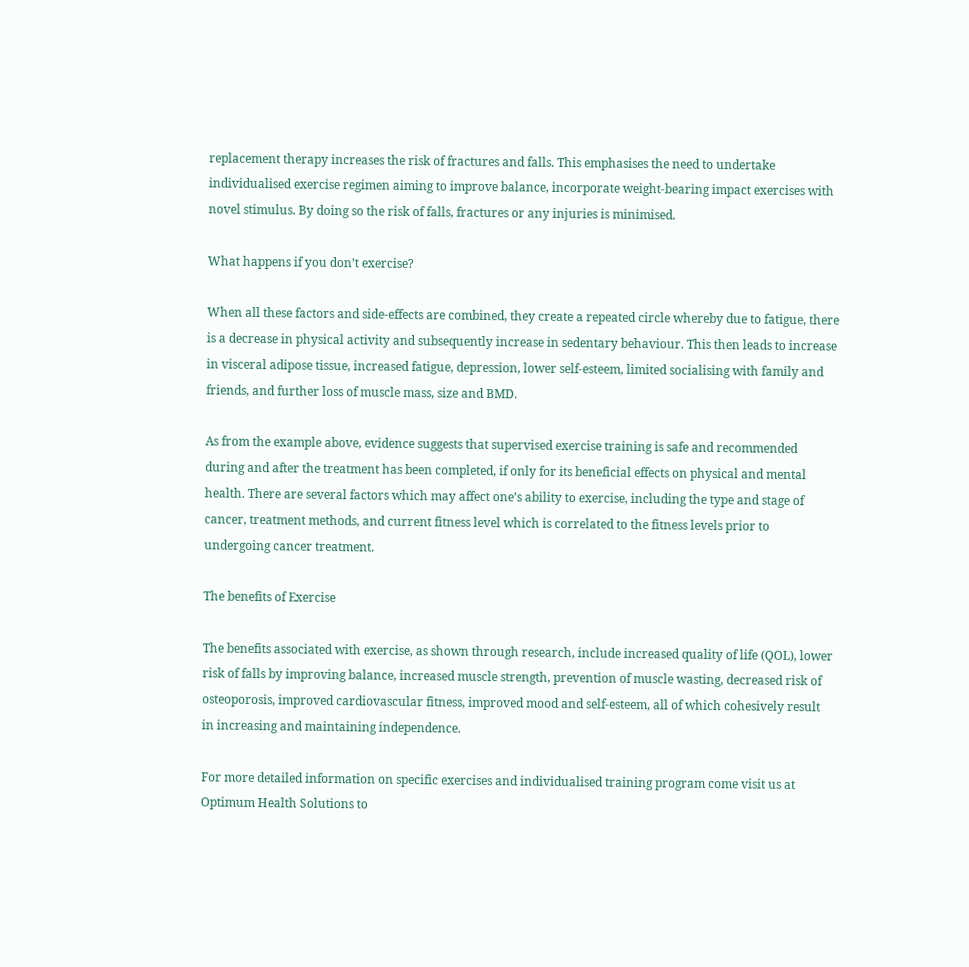replacement therapy increases the risk of fractures and falls. This emphasises the need to undertake individualised exercise regimen aiming to improve balance, incorporate weight-bearing impact exercises with novel stimulus. By doing so the risk of falls, fractures or any injuries is minimised.

What happens if you don’t exercise?

When all these factors and side-effects are combined, they create a repeated circle whereby due to fatigue, there is a decrease in physical activity and subsequently increase in sedentary behaviour. This then leads to increase in visceral adipose tissue, increased fatigue, depression, lower self-esteem, limited socialising with family and friends, and further loss of muscle mass, size and BMD.

As from the example above, evidence suggests that supervised exercise training is safe and recommended during and after the treatment has been completed, if only for its beneficial effects on physical and mental health. There are several factors which may affect one’s ability to exercise, including the type and stage of cancer, treatment methods, and current fitness level which is correlated to the fitness levels prior to undergoing cancer treatment.

The benefits of Exercise

The benefits associated with exercise, as shown through research, include increased quality of life (QOL), lower risk of falls by improving balance, increased muscle strength, prevention of muscle wasting, decreased risk of osteoporosis, improved cardiovascular fitness, improved mood and self-esteem, all of which cohesively result in increasing and maintaining independence.

For more detailed information on specific exercises and individualised training program come visit us at Optimum Health Solutions to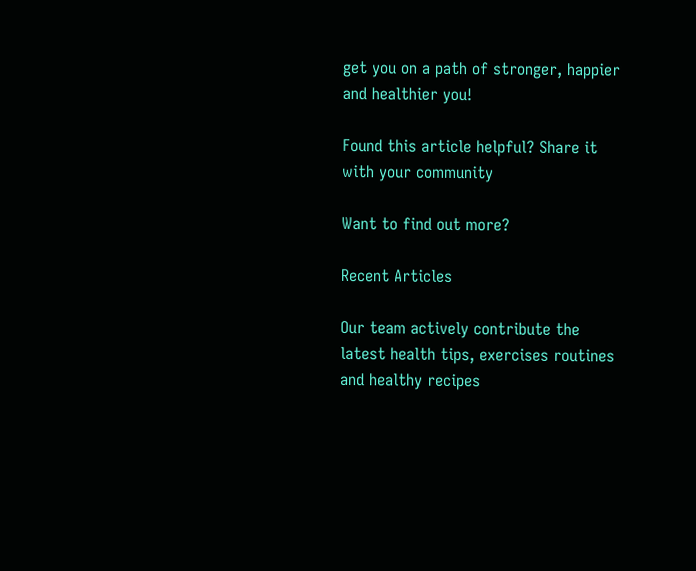get you on a path of stronger, happier and healthier you!

Found this article helpful? Share it with your community

Want to find out more?

Recent Articles

Our team actively contribute the latest health tips, exercises routines and healthy recipes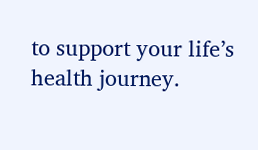to support your life’s health journey.